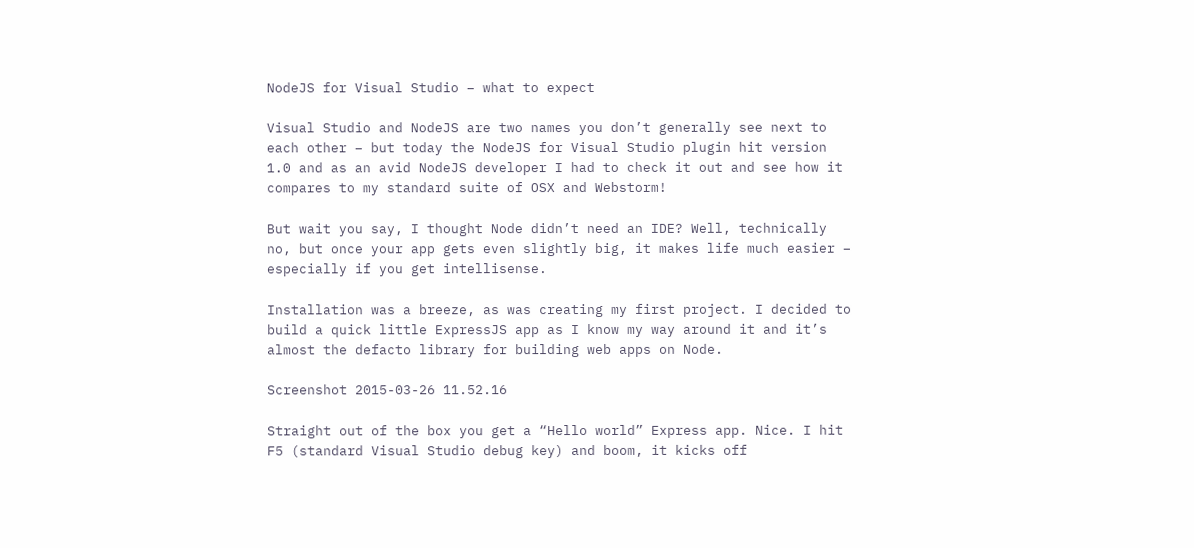NodeJS for Visual Studio – what to expect

Visual Studio and NodeJS are two names you don’t generally see next to each other – but today the NodeJS for Visual Studio plugin hit version 1.0 and as an avid NodeJS developer I had to check it out and see how it compares to my standard suite of OSX and Webstorm!

But wait you say, I thought Node didn’t need an IDE? Well, technically no, but once your app gets even slightly big, it makes life much easier – especially if you get intellisense.

Installation was a breeze, as was creating my first project. I decided to build a quick little ExpressJS app as I know my way around it and it’s almost the defacto library for building web apps on Node.

Screenshot 2015-03-26 11.52.16

Straight out of the box you get a “Hello world” Express app. Nice. I hit F5 (standard Visual Studio debug key) and boom, it kicks off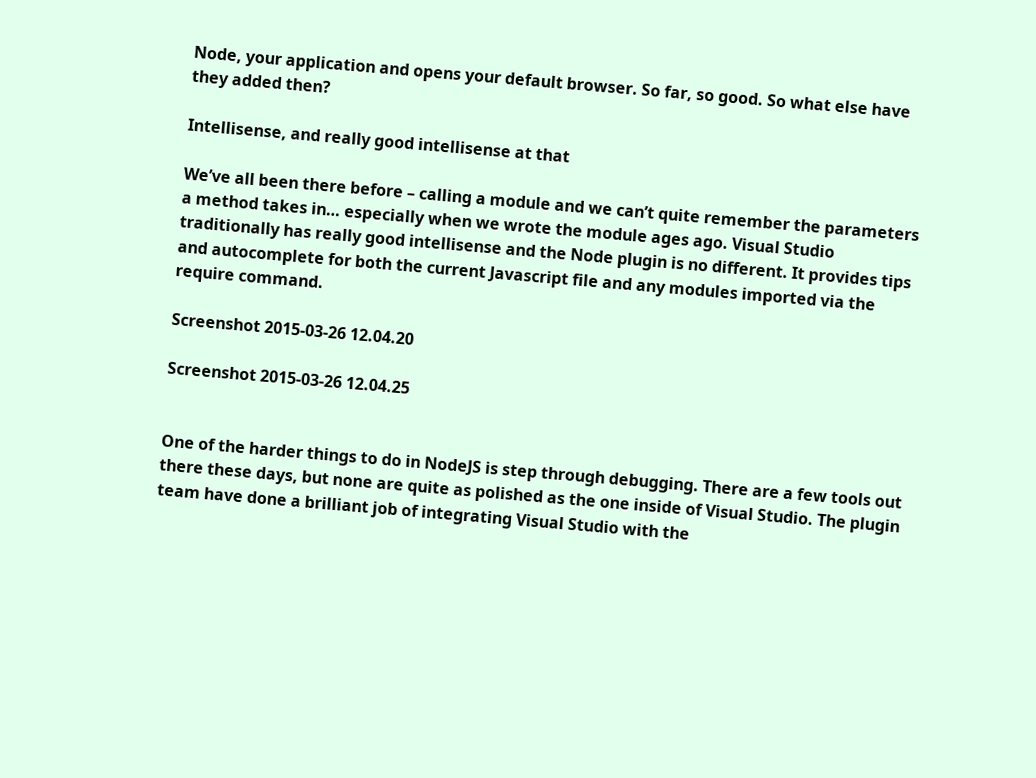Node, your application and opens your default browser. So far, so good. So what else have they added then?

Intellisense, and really good intellisense at that

We’ve all been there before – calling a module and we can’t quite remember the parameters a method takes in… especially when we wrote the module ages ago. Visual Studio traditionally has really good intellisense and the Node plugin is no different. It provides tips and autocomplete for both the current Javascript file and any modules imported via the require command.

Screenshot 2015-03-26 12.04.20

Screenshot 2015-03-26 12.04.25


One of the harder things to do in NodeJS is step through debugging. There are a few tools out there these days, but none are quite as polished as the one inside of Visual Studio. The plugin team have done a brilliant job of integrating Visual Studio with the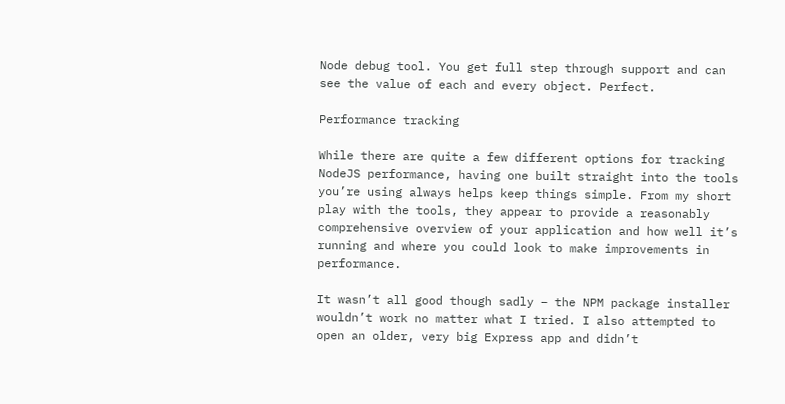Node debug tool. You get full step through support and can see the value of each and every object. Perfect.

Performance tracking

While there are quite a few different options for tracking NodeJS performance, having one built straight into the tools you’re using always helps keep things simple. From my short play with the tools, they appear to provide a reasonably comprehensive overview of your application and how well it’s running and where you could look to make improvements in performance.

It wasn’t all good though sadly – the NPM package installer wouldn’t work no matter what I tried. I also attempted to open an older, very big Express app and didn’t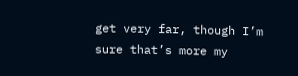get very far, though I’m sure that’s more my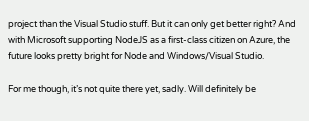project than the Visual Studio stuff. But it can only get better right? And with Microsoft supporting NodeJS as a first-class citizen on Azure, the future looks pretty bright for Node and Windows/Visual Studio.

For me though, it’s not quite there yet, sadly. Will definitely be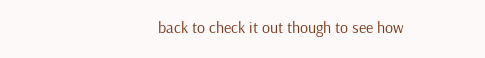back to check it out though to see how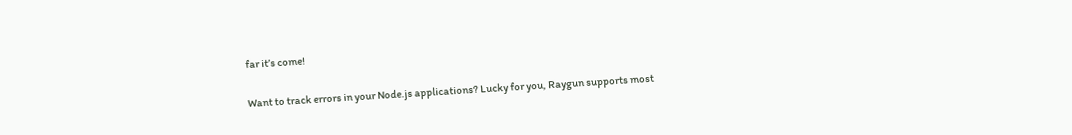far it’s come!

Want to track errors in your Node.js applications? Lucky for you, Raygun supports most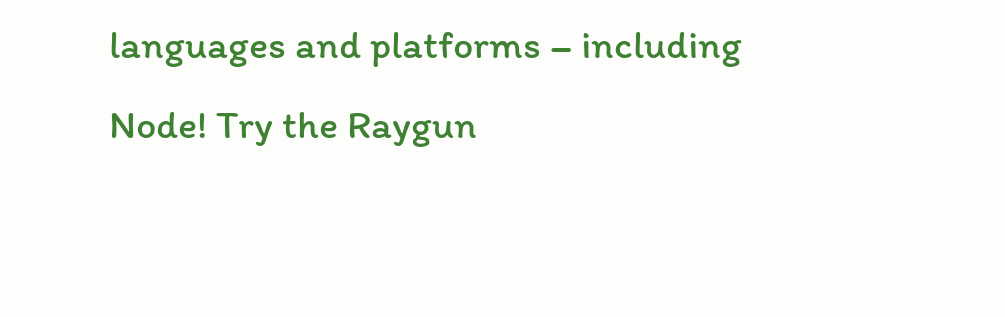languages and platforms – including Node! Try the Raygun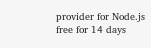provider for Node.js free for 14 days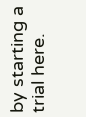by starting a trial here.